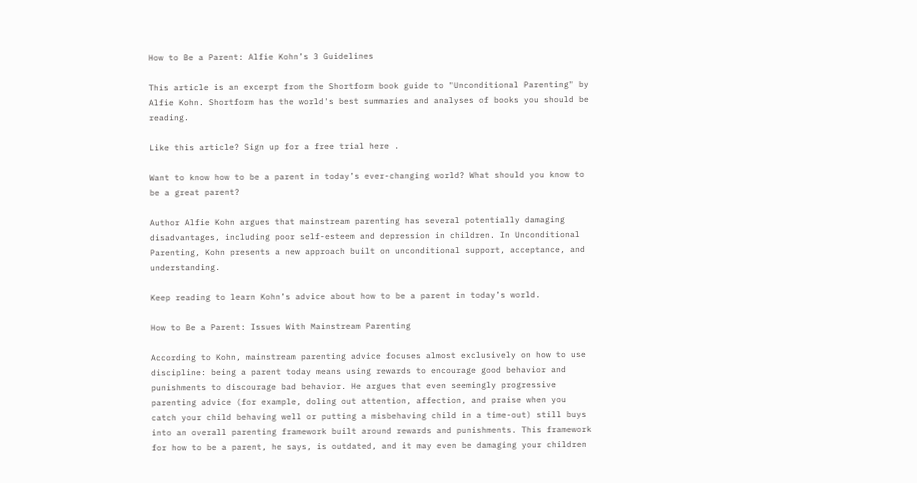How to Be a Parent: Alfie Kohn’s 3 Guidelines

This article is an excerpt from the Shortform book guide to "Unconditional Parenting" by Alfie Kohn. Shortform has the world's best summaries and analyses of books you should be reading.

Like this article? Sign up for a free trial here .

Want to know how to be a parent in today’s ever-changing world? What should you know to be a great parent?

Author Alfie Kohn argues that mainstream parenting has several potentially damaging disadvantages, including poor self-esteem and depression in children. In Unconditional Parenting, Kohn presents a new approach built on unconditional support, acceptance, and understanding.

Keep reading to learn Kohn’s advice about how to be a parent in today’s world.

How to Be a Parent: Issues With Mainstream Parenting

According to Kohn, mainstream parenting advice focuses almost exclusively on how to use discipline: being a parent today means using rewards to encourage good behavior and punishments to discourage bad behavior. He argues that even seemingly progressive parenting advice (for example, doling out attention, affection, and praise when you catch your child behaving well or putting a misbehaving child in a time-out) still buys into an overall parenting framework built around rewards and punishments. This framework for how to be a parent, he says, is outdated, and it may even be damaging your children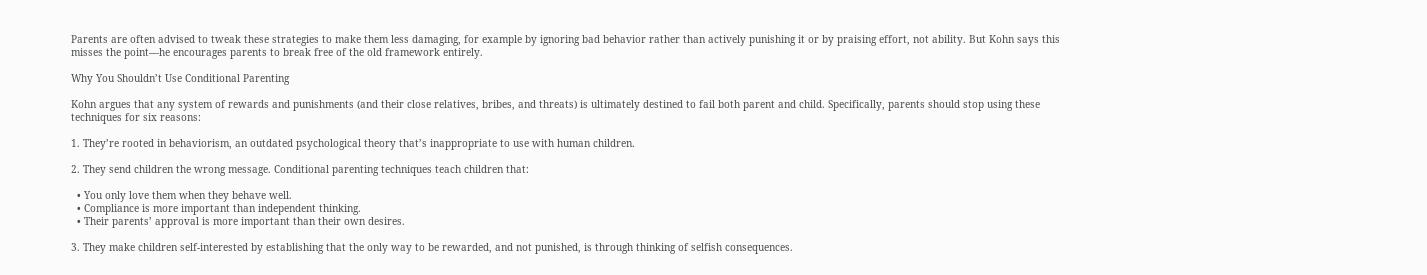Parents are often advised to tweak these strategies to make them less damaging, for example by ignoring bad behavior rather than actively punishing it or by praising effort, not ability. But Kohn says this misses the point—he encourages parents to break free of the old framework entirely.

Why You Shouldn’t Use Conditional Parenting

Kohn argues that any system of rewards and punishments (and their close relatives, bribes, and threats) is ultimately destined to fail both parent and child. Specifically, parents should stop using these techniques for six reasons:

1. They’re rooted in behaviorism, an outdated psychological theory that’s inappropriate to use with human children.

2. They send children the wrong message. Conditional parenting techniques teach children that:

  • You only love them when they behave well.
  • Compliance is more important than independent thinking.
  • Their parents’ approval is more important than their own desires.

3. They make children self-interested by establishing that the only way to be rewarded, and not punished, is through thinking of selfish consequences.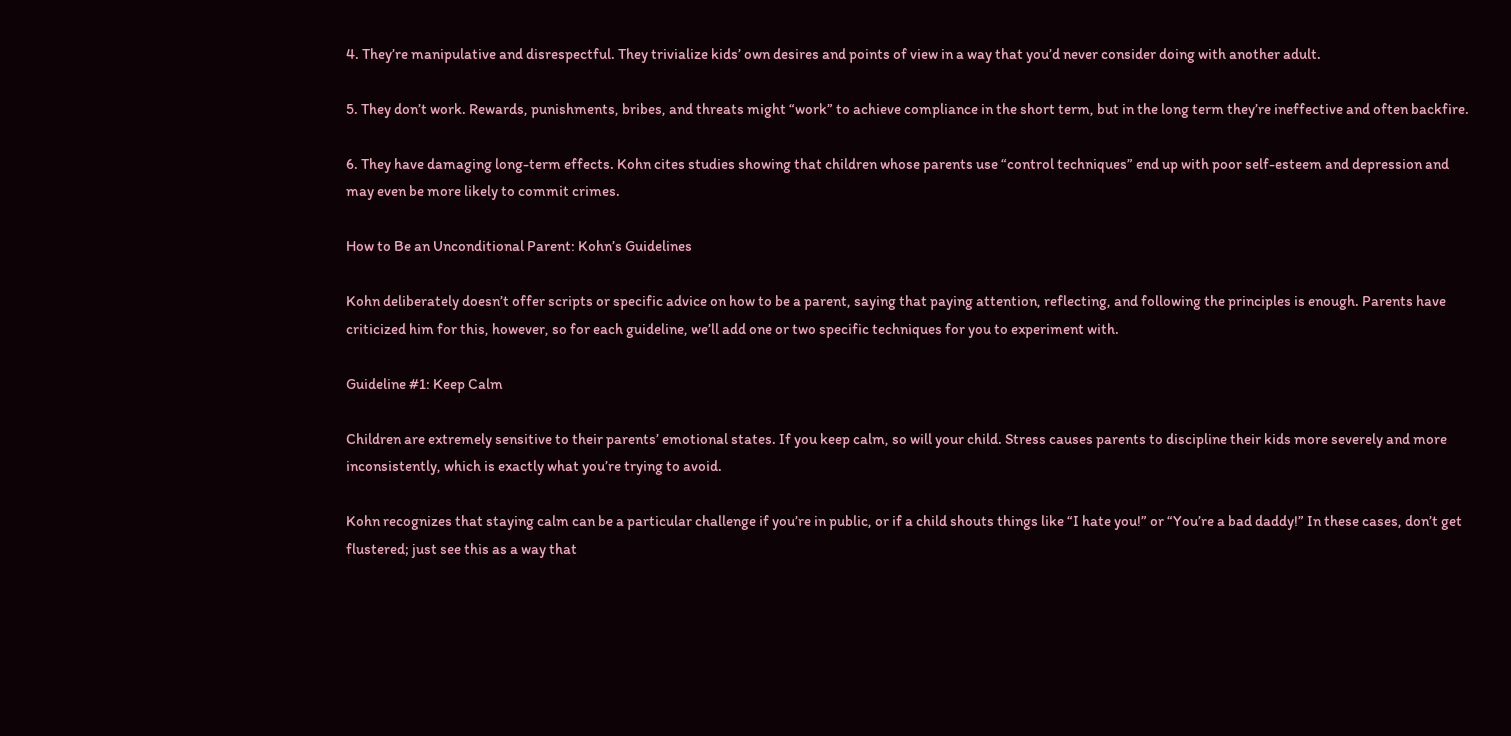4. They’re manipulative and disrespectful. They trivialize kids’ own desires and points of view in a way that you’d never consider doing with another adult.

5. They don’t work. Rewards, punishments, bribes, and threats might “work” to achieve compliance in the short term, but in the long term they’re ineffective and often backfire.

6. They have damaging long-term effects. Kohn cites studies showing that children whose parents use “control techniques” end up with poor self-esteem and depression and may even be more likely to commit crimes.

How to Be an Unconditional Parent: Kohn’s Guidelines

Kohn deliberately doesn’t offer scripts or specific advice on how to be a parent, saying that paying attention, reflecting, and following the principles is enough. Parents have criticized him for this, however, so for each guideline, we’ll add one or two specific techniques for you to experiment with.

Guideline #1: Keep Calm

Children are extremely sensitive to their parents’ emotional states. If you keep calm, so will your child. Stress causes parents to discipline their kids more severely and more inconsistently, which is exactly what you’re trying to avoid.

Kohn recognizes that staying calm can be a particular challenge if you’re in public, or if a child shouts things like “I hate you!” or “You’re a bad daddy!” In these cases, don’t get flustered; just see this as a way that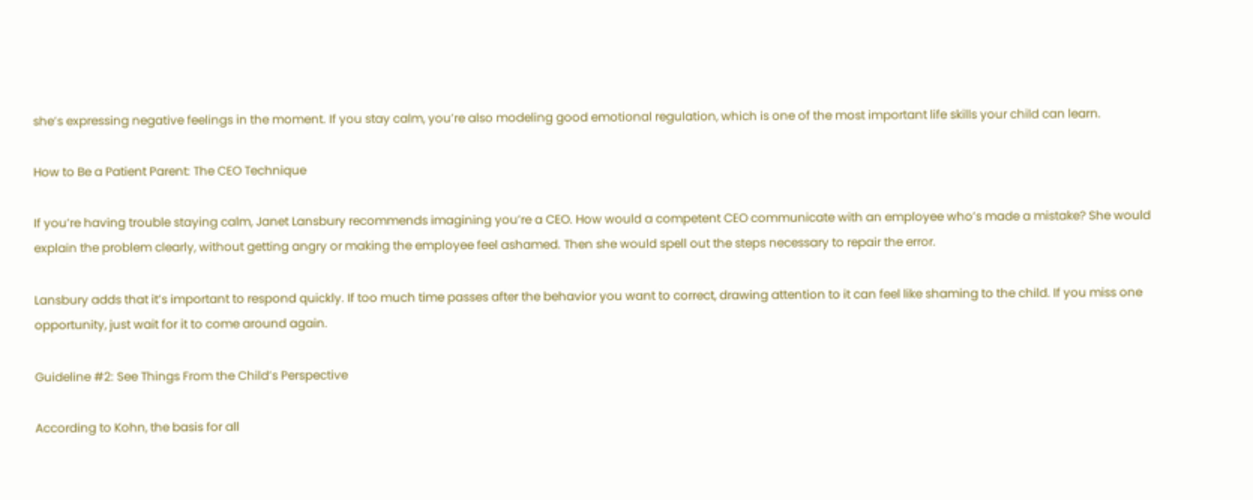she’s expressing negative feelings in the moment. If you stay calm, you’re also modeling good emotional regulation, which is one of the most important life skills your child can learn.

How to Be a Patient Parent: The CEO Technique

If you’re having trouble staying calm, Janet Lansbury recommends imagining you’re a CEO. How would a competent CEO communicate with an employee who’s made a mistake? She would explain the problem clearly, without getting angry or making the employee feel ashamed. Then she would spell out the steps necessary to repair the error.

Lansbury adds that it’s important to respond quickly. If too much time passes after the behavior you want to correct, drawing attention to it can feel like shaming to the child. If you miss one opportunity, just wait for it to come around again.

Guideline #2: See Things From the Child’s Perspective

According to Kohn, the basis for all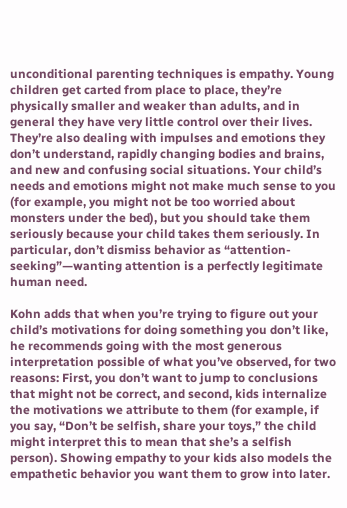unconditional parenting techniques is empathy. Young children get carted from place to place, they’re physically smaller and weaker than adults, and in general they have very little control over their lives. They’re also dealing with impulses and emotions they don’t understand, rapidly changing bodies and brains, and new and confusing social situations. Your child’s needs and emotions might not make much sense to you (for example, you might not be too worried about monsters under the bed), but you should take them seriously because your child takes them seriously. In particular, don’t dismiss behavior as “attention-seeking”—wanting attention is a perfectly legitimate human need.

Kohn adds that when you’re trying to figure out your child’s motivations for doing something you don’t like, he recommends going with the most generous interpretation possible of what you’ve observed, for two reasons: First, you don’t want to jump to conclusions that might not be correct, and second, kids internalize the motivations we attribute to them (for example, if you say, “Don’t be selfish, share your toys,” the child might interpret this to mean that she’s a selfish person). Showing empathy to your kids also models the empathetic behavior you want them to grow into later.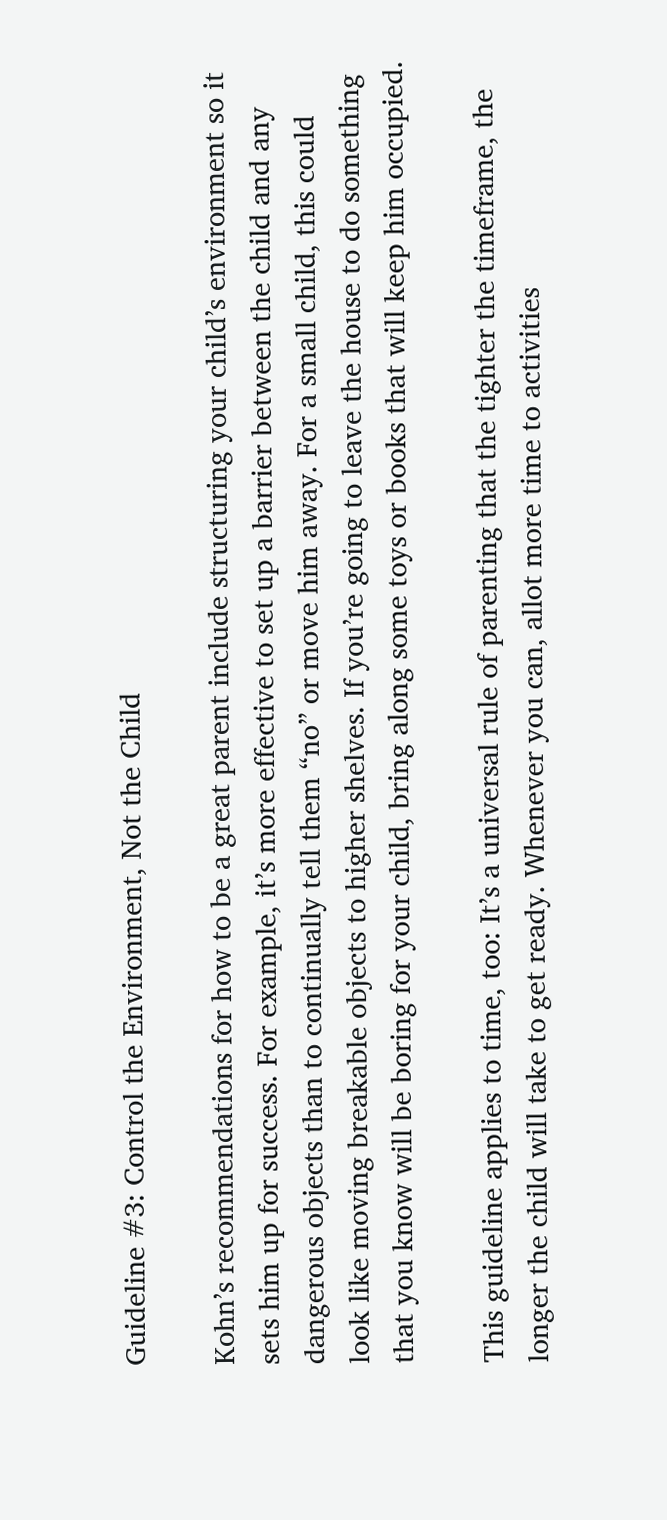Guideline #3: Control the Environment, Not the Child

Kohn’s recommendations for how to be a great parent include structuring your child’s environment so it sets him up for success. For example, it’s more effective to set up a barrier between the child and any dangerous objects than to continually tell them “no” or move him away. For a small child, this could look like moving breakable objects to higher shelves. If you’re going to leave the house to do something that you know will be boring for your child, bring along some toys or books that will keep him occupied.

This guideline applies to time, too: It’s a universal rule of parenting that the tighter the timeframe, the longer the child will take to get ready. Whenever you can, allot more time to activities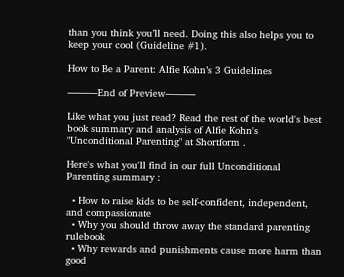than you think you’ll need. Doing this also helps you to keep your cool (Guideline #1).

How to Be a Parent: Alfie Kohn’s 3 Guidelines

———End of Preview———

Like what you just read? Read the rest of the world's best book summary and analysis of Alfie Kohn's "Unconditional Parenting" at Shortform .

Here's what you'll find in our full Unconditional Parenting summary :

  • How to raise kids to be self-confident, independent, and compassionate
  • Why you should throw away the standard parenting rulebook
  • Why rewards and punishments cause more harm than good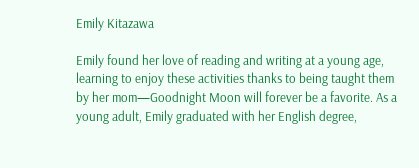Emily Kitazawa

Emily found her love of reading and writing at a young age, learning to enjoy these activities thanks to being taught them by her mom—Goodnight Moon will forever be a favorite. As a young adult, Emily graduated with her English degree,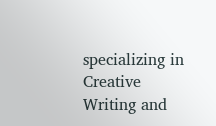specializing in Creative Writing and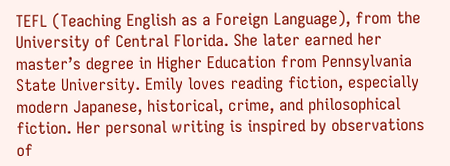TEFL (Teaching English as a Foreign Language), from the University of Central Florida. She later earned her master’s degree in Higher Education from Pennsylvania State University. Emily loves reading fiction, especially modern Japanese, historical, crime, and philosophical fiction. Her personal writing is inspired by observations of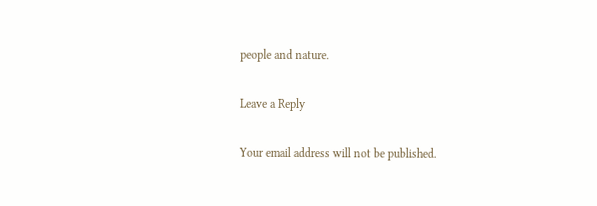people and nature.

Leave a Reply

Your email address will not be published.